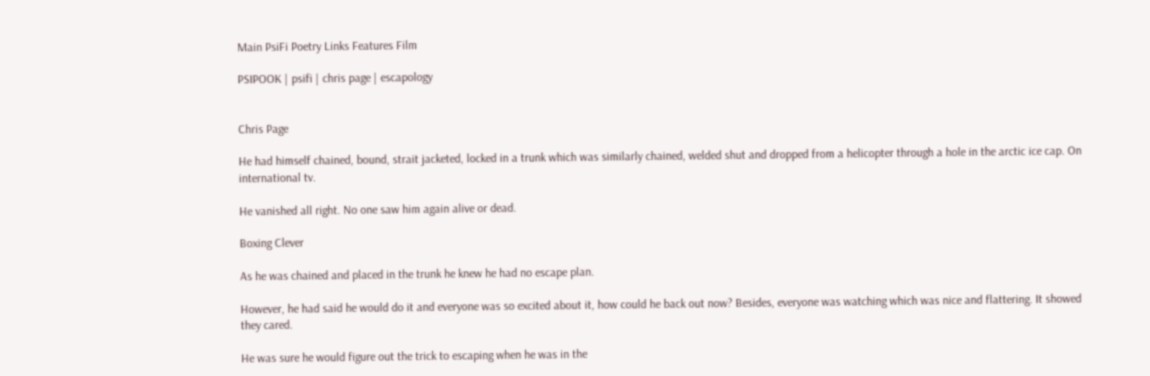Main PsiFi Poetry Links Features Film

PSIPOOK | psifi | chris page | escapology


Chris Page

He had himself chained, bound, strait jacketed, locked in a trunk which was similarly chained, welded shut and dropped from a helicopter through a hole in the arctic ice cap. On international tv.

He vanished all right. No one saw him again alive or dead.

Boxing Clever

As he was chained and placed in the trunk he knew he had no escape plan.

However, he had said he would do it and everyone was so excited about it, how could he back out now? Besides, everyone was watching which was nice and flattering. It showed they cared.

He was sure he would figure out the trick to escaping when he was in the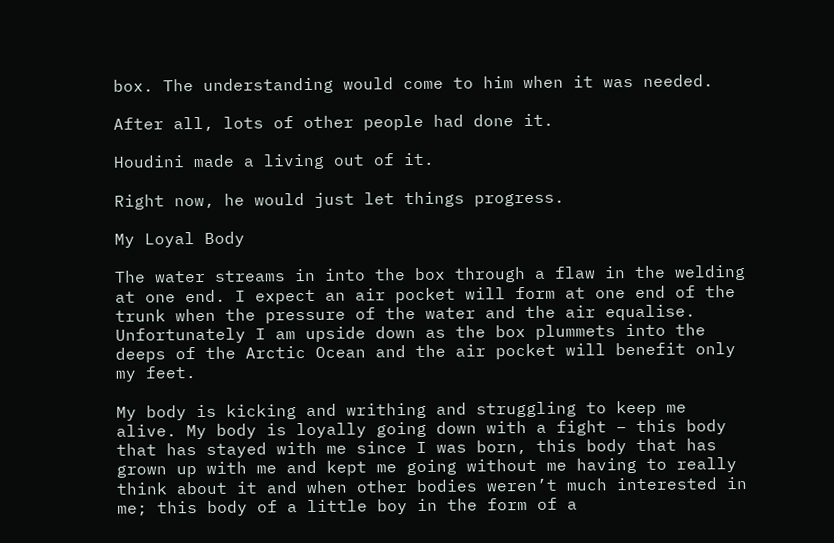box. The understanding would come to him when it was needed.

After all, lots of other people had done it.

Houdini made a living out of it.

Right now, he would just let things progress.

My Loyal Body

The water streams in into the box through a flaw in the welding at one end. I expect an air pocket will form at one end of the trunk when the pressure of the water and the air equalise. Unfortunately I am upside down as the box plummets into the deeps of the Arctic Ocean and the air pocket will benefit only my feet.

My body is kicking and writhing and struggling to keep me alive. My body is loyally going down with a fight – this body that has stayed with me since I was born, this body that has grown up with me and kept me going without me having to really think about it and when other bodies weren’t much interested in me; this body of a little boy in the form of a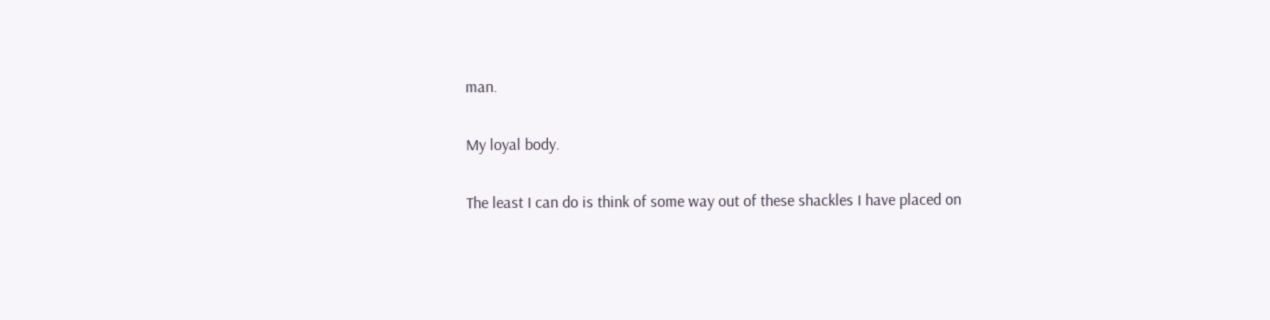man.

My loyal body.

The least I can do is think of some way out of these shackles I have placed on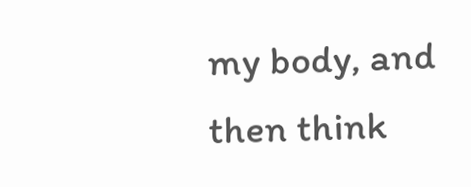my body, and then think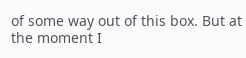of some way out of this box. But at the moment I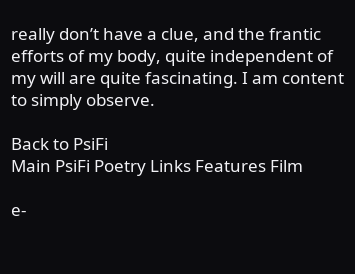really don’t have a clue, and the frantic efforts of my body, quite independent of my will are quite fascinating. I am content to simply observe.

Back to PsiFi
Main PsiFi Poetry Links Features Film

e-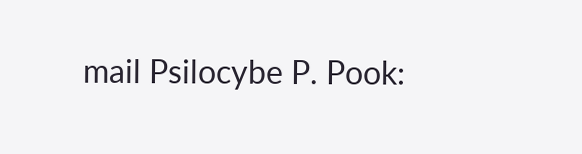mail Psilocybe P. Pook: